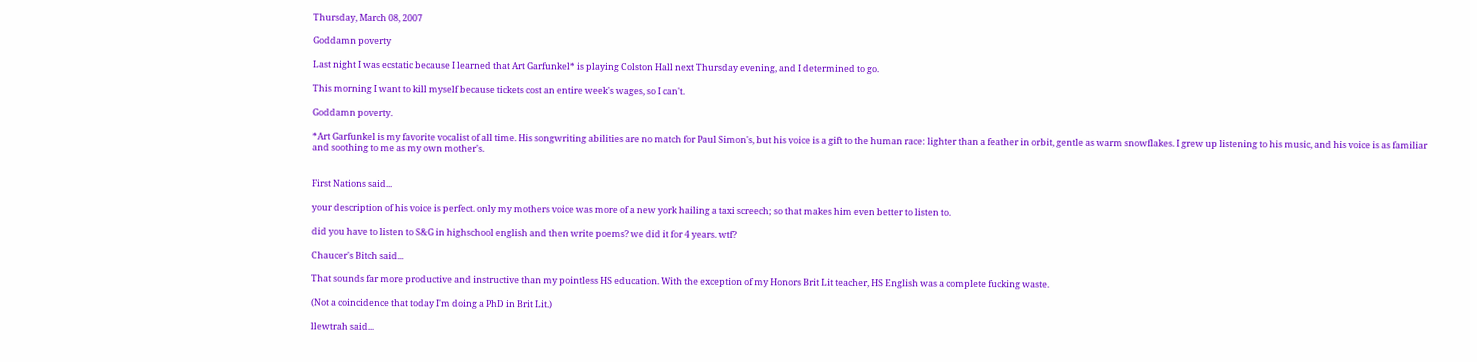Thursday, March 08, 2007

Goddamn poverty

Last night I was ecstatic because I learned that Art Garfunkel* is playing Colston Hall next Thursday evening, and I determined to go.

This morning I want to kill myself because tickets cost an entire week's wages, so I can't.

Goddamn poverty.

*Art Garfunkel is my favorite vocalist of all time. His songwriting abilities are no match for Paul Simon's, but his voice is a gift to the human race: lighter than a feather in orbit, gentle as warm snowflakes. I grew up listening to his music, and his voice is as familiar and soothing to me as my own mother's.


First Nations said...

your description of his voice is perfect. only my mothers voice was more of a new york hailing a taxi screech; so that makes him even better to listen to.

did you have to listen to S&G in highschool english and then write poems? we did it for 4 years. wtf?

Chaucer's Bitch said...

That sounds far more productive and instructive than my pointless HS education. With the exception of my Honors Brit Lit teacher, HS English was a complete fucking waste.

(Not a coincidence that today I'm doing a PhD in Brit Lit.)

llewtrah said...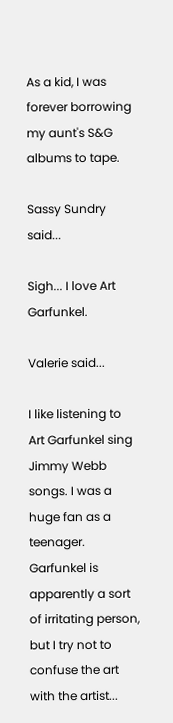As a kid, I was forever borrowing my aunt's S&G albums to tape.

Sassy Sundry said...

Sigh... I love Art Garfunkel.

Valerie said...

I like listening to Art Garfunkel sing Jimmy Webb songs. I was a huge fan as a teenager. Garfunkel is apparently a sort of irritating person, but I try not to confuse the art with the artist...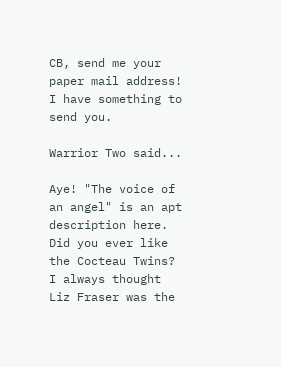CB, send me your paper mail address! I have something to send you.

Warrior Two said...

Aye! "The voice of an angel" is an apt description here. Did you ever like the Cocteau Twins? I always thought Liz Fraser was the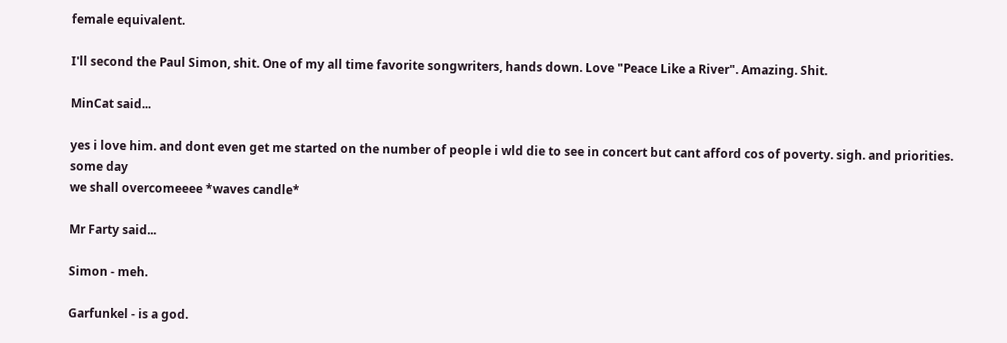female equivalent.

I'll second the Paul Simon, shit. One of my all time favorite songwriters, hands down. Love "Peace Like a River". Amazing. Shit.

MinCat said...

yes i love him. and dont even get me started on the number of people i wld die to see in concert but cant afford cos of poverty. sigh. and priorities.
some day
we shall overcomeeee *waves candle*

Mr Farty said...

Simon - meh.

Garfunkel - is a god.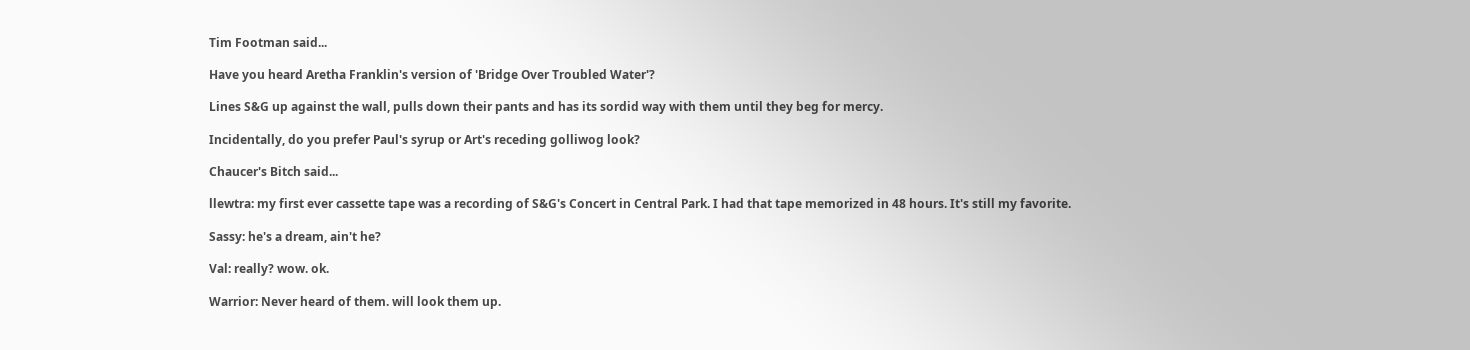Tim Footman said...

Have you heard Aretha Franklin's version of 'Bridge Over Troubled Water'?

Lines S&G up against the wall, pulls down their pants and has its sordid way with them until they beg for mercy.

Incidentally, do you prefer Paul's syrup or Art's receding golliwog look?

Chaucer's Bitch said...

llewtra: my first ever cassette tape was a recording of S&G's Concert in Central Park. I had that tape memorized in 48 hours. It's still my favorite.

Sassy: he's a dream, ain't he?

Val: really? wow. ok.

Warrior: Never heard of them. will look them up.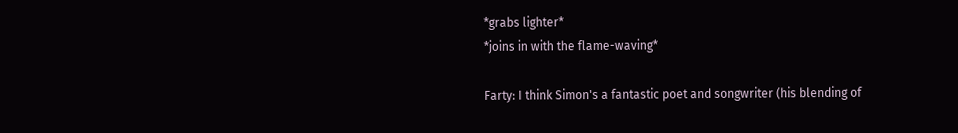*grabs lighter*
*joins in with the flame-waving*

Farty: I think Simon's a fantastic poet and songwriter (his blending of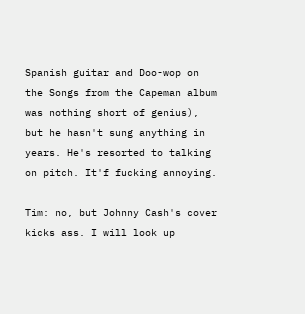Spanish guitar and Doo-wop on the Songs from the Capeman album was nothing short of genius), but he hasn't sung anything in years. He's resorted to talking on pitch. It'f fucking annoying.

Tim: no, but Johnny Cash's cover kicks ass. I will look up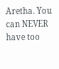Aretha. You can NEVER have too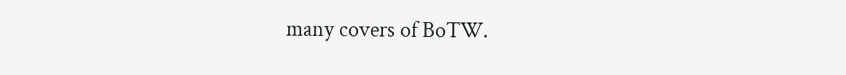many covers of BoTW.